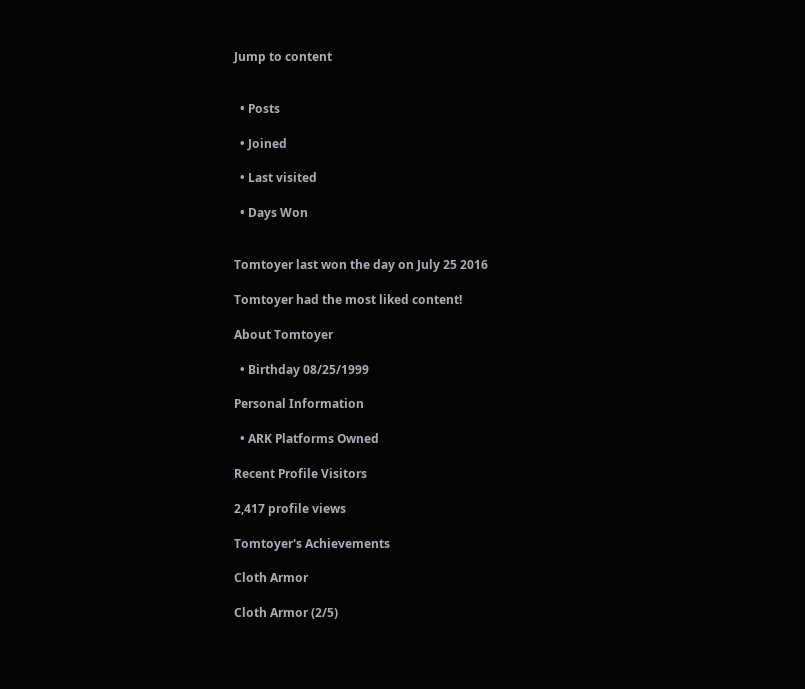Jump to content


  • Posts

  • Joined

  • Last visited

  • Days Won


Tomtoyer last won the day on July 25 2016

Tomtoyer had the most liked content!

About Tomtoyer

  • Birthday 08/25/1999

Personal Information

  • ARK Platforms Owned

Recent Profile Visitors

2,417 profile views

Tomtoyer's Achievements

Cloth Armor

Cloth Armor (2/5)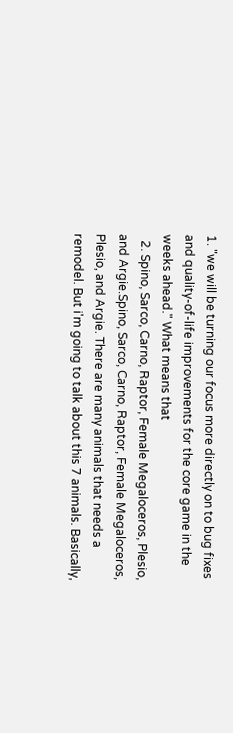1. "we will be turning our focus more directly on to bug fixes and quality-of-life improvements for the core game in the weeks ahead." What means that
  2. Spino, Sarco, Carno, Raptor, Female Megaloceros, Plesio, and Argie.Spino, Sarco, Carno, Raptor, Female Megaloceros, Plesio, and Argie. There are many animals that needs a remodel. But i'm going to talk about this 7 animals. Basically,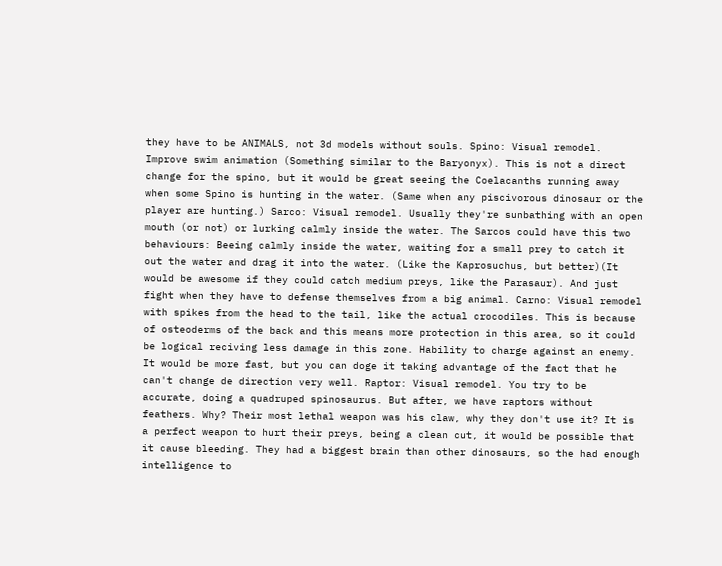they have to be ANIMALS, not 3d models without souls. Spino: Visual remodel. Improve swim animation (Something similar to the Baryonyx). This is not a direct change for the spino, but it would be great seeing the Coelacanths running away when some Spino is hunting in the water. (Same when any piscivorous dinosaur or the player are hunting.) Sarco: Visual remodel. Usually they're sunbathing with an open mouth (or not) or lurking calmly inside the water. The Sarcos could have this two behaviours: Beeing calmly inside the water, waiting for a small prey to catch it out the water and drag it into the water. (Like the Kaprosuchus, but better)(It would be awesome if they could catch medium preys, like the Parasaur). And just fight when they have to defense themselves from a big animal. Carno: Visual remodel with spikes from the head to the tail, like the actual crocodiles. This is because of osteoderms of the back and this means more protection in this area, so it could be logical reciving less damage in this zone. Hability to charge against an enemy. It would be more fast, but you can doge it taking advantage of the fact that he can't change de direction very well. Raptor: Visual remodel. You try to be accurate, doing a quadruped spinosaurus. But after, we have raptors without feathers. Why? Their most lethal weapon was his claw, why they don't use it? It is a perfect weapon to hurt their preys, being a clean cut, it would be possible that it cause bleeding. They had a biggest brain than other dinosaurs, so the had enough intelligence to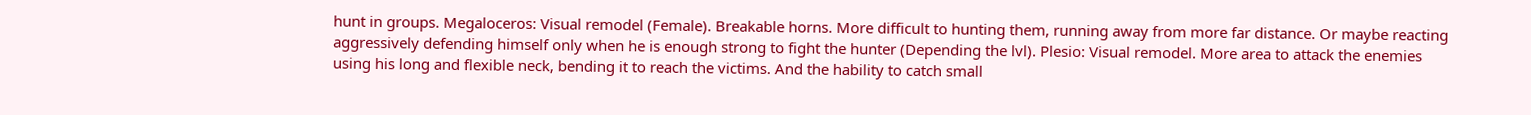hunt in groups. Megaloceros: Visual remodel (Female). Breakable horns. More difficult to hunting them, running away from more far distance. Or maybe reacting aggressively defending himself only when he is enough strong to fight the hunter (Depending the lvl). Plesio: Visual remodel. More area to attack the enemies using his long and flexible neck, bending it to reach the victims. And the hability to catch small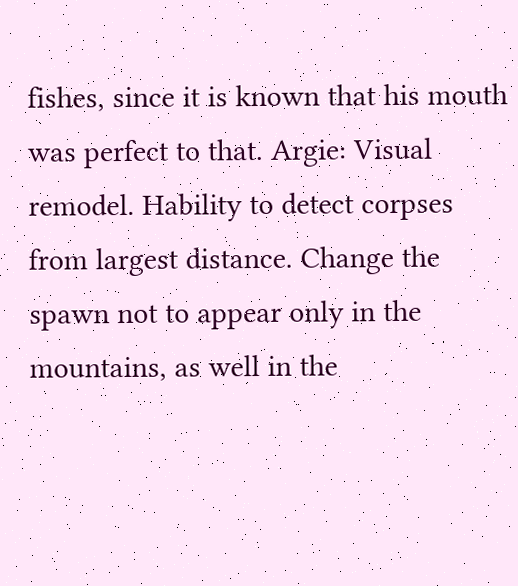fishes, since it is known that his mouth was perfect to that. Argie: Visual remodel. Hability to detect corpses from largest distance. Change the spawn not to appear only in the mountains, as well in the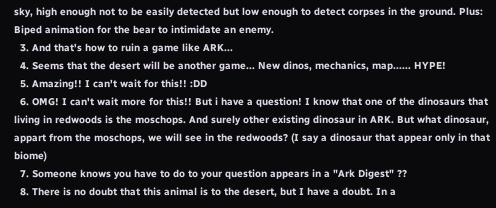sky, high enough not to be easily detected but low enough to detect corpses in the ground. Plus: Biped animation for the bear to intimidate an enemy.
  3. And that's how to ruin a game like ARK...
  4. Seems that the desert will be another game... New dinos, mechanics, map...... HYPE!
  5. Amazing!! I can't wait for this!! :DD
  6. OMG! I can't wait more for this!! But i have a question! I know that one of the dinosaurs that living in redwoods is the moschops. And surely other existing dinosaur in ARK. But what dinosaur, appart from the moschops, we will see in the redwoods? (I say a dinosaur that appear only in that biome)
  7. Someone knows you have to do to your question appears in a "Ark Digest" ??
  8. There is no doubt that this animal is to the desert, but I have a doubt. In a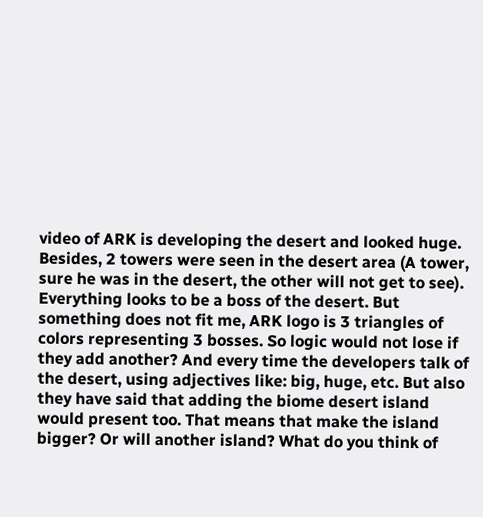video of ARK is developing the desert and looked huge. Besides, 2 towers were seen in the desert area (A tower, sure he was in the desert, the other will not get to see). Everything looks to be a boss of the desert. But something does not fit me, ARK logo is 3 triangles of colors representing 3 bosses. So logic would not lose if they add another? And every time the developers talk of the desert, using adjectives like: big, huge, etc. But also they have said that adding the biome desert island would present too. That means that make the island bigger? Or will another island? What do you think of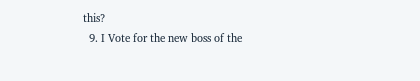this?
  9. I Vote for the new boss of the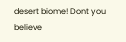desert biome! Dont you believe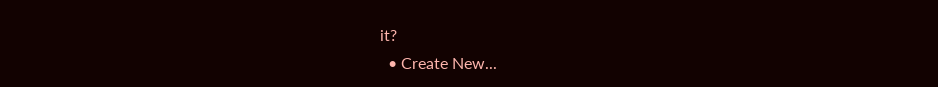it?
  • Create New...